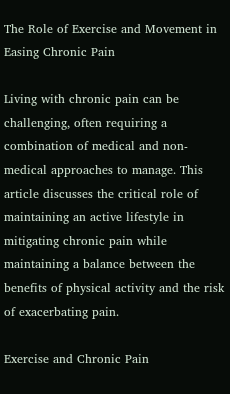The Role of Exercise and Movement in Easing Chronic Pain

Living with chronic pain can be challenging, often requiring a combination of medical and non-medical approaches to manage. This article discusses the critical role of maintaining an active lifestyle in mitigating chronic pain while maintaining a balance between the benefits of physical activity and the risk of exacerbating pain.

Exercise and Chronic Pain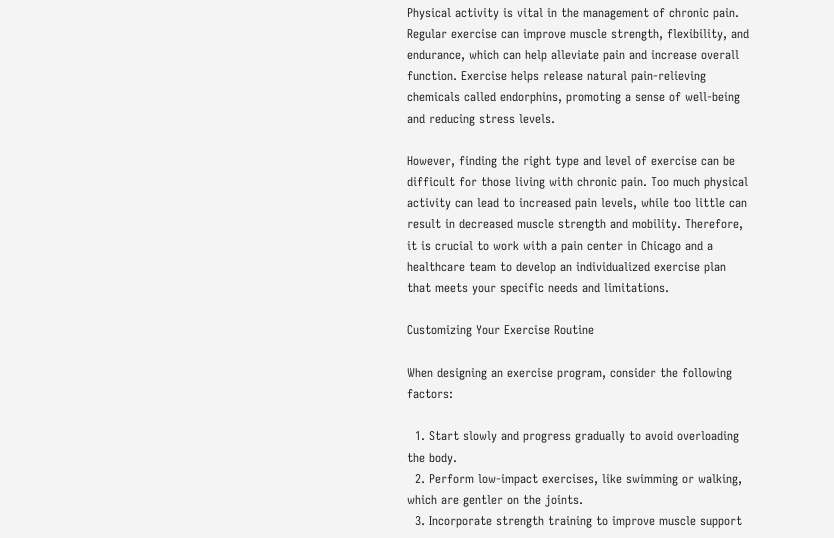Physical activity is vital in the management of chronic pain. Regular exercise can improve muscle strength, flexibility, and endurance, which can help alleviate pain and increase overall function. Exercise helps release natural pain-relieving chemicals called endorphins, promoting a sense of well-being and reducing stress levels.

However, finding the right type and level of exercise can be difficult for those living with chronic pain. Too much physical activity can lead to increased pain levels, while too little can result in decreased muscle strength and mobility. Therefore, it is crucial to work with a pain center in Chicago and a healthcare team to develop an individualized exercise plan that meets your specific needs and limitations.

Customizing Your Exercise Routine

When designing an exercise program, consider the following factors:

  1. Start slowly and progress gradually to avoid overloading the body.
  2. Perform low-impact exercises, like swimming or walking, which are gentler on the joints.
  3. Incorporate strength training to improve muscle support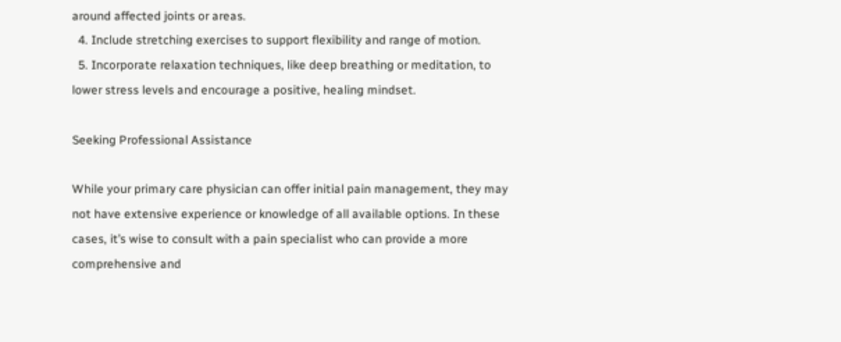around affected joints or areas.
  4. Include stretching exercises to support flexibility and range of motion.
  5. Incorporate relaxation techniques, like deep breathing or meditation, to lower stress levels and encourage a positive, healing mindset.

Seeking Professional Assistance

While your primary care physician can offer initial pain management, they may not have extensive experience or knowledge of all available options. In these cases, it’s wise to consult with a pain specialist who can provide a more comprehensive and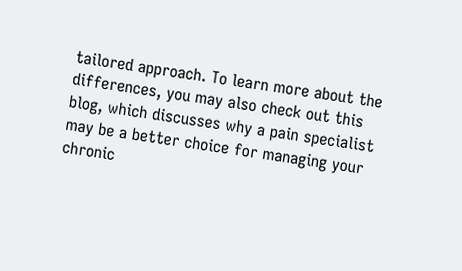tailored approach. To learn more about the differences, you may also check out this blog, which discusses why a pain specialist may be a better choice for managing your chronic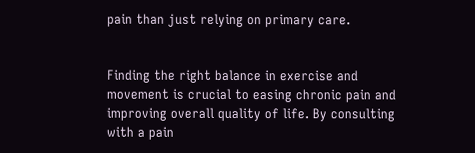pain than just relying on primary care.


Finding the right balance in exercise and movement is crucial to easing chronic pain and improving overall quality of life. By consulting with a pain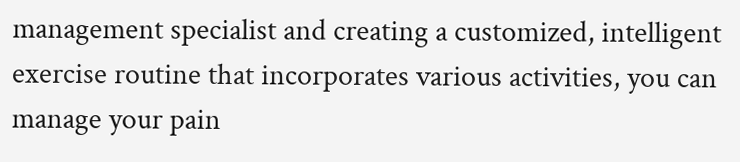management specialist and creating a customized, intelligent exercise routine that incorporates various activities, you can manage your pain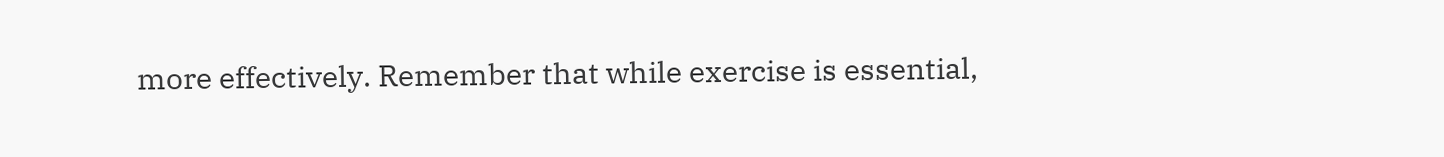more effectively. Remember that while exercise is essential,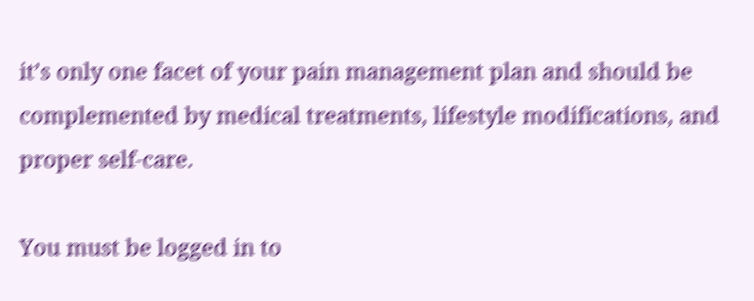it’s only one facet of your pain management plan and should be complemented by medical treatments, lifestyle modifications, and proper self-care.

You must be logged in to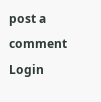post a comment Login